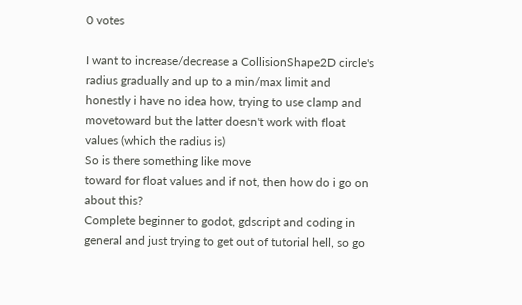0 votes

I want to increase/decrease a CollisionShape2D circle's radius gradually and up to a min/max limit and honestly i have no idea how, trying to use clamp and movetoward but the latter doesn't work with float values (which the radius is)
So is there something like move
toward for float values and if not, then how do i go on about this?
Complete beginner to godot, gdscript and coding in general and just trying to get out of tutorial hell, so go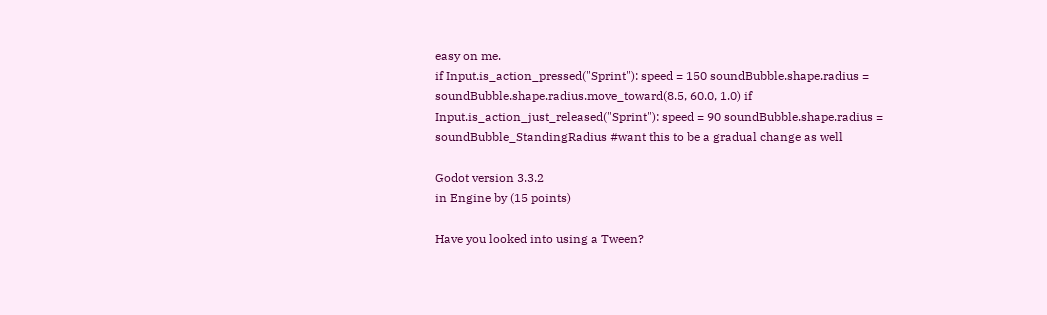easy on me.
if Input.is_action_pressed("Sprint"): speed = 150 soundBubble.shape.radius = soundBubble.shape.radius.move_toward(8.5, 60.0, 1.0) if Input.is_action_just_released("Sprint"): speed = 90 soundBubble.shape.radius = soundBubble_StandingRadius #want this to be a gradual change as well

Godot version 3.3.2
in Engine by (15 points)

Have you looked into using a Tween?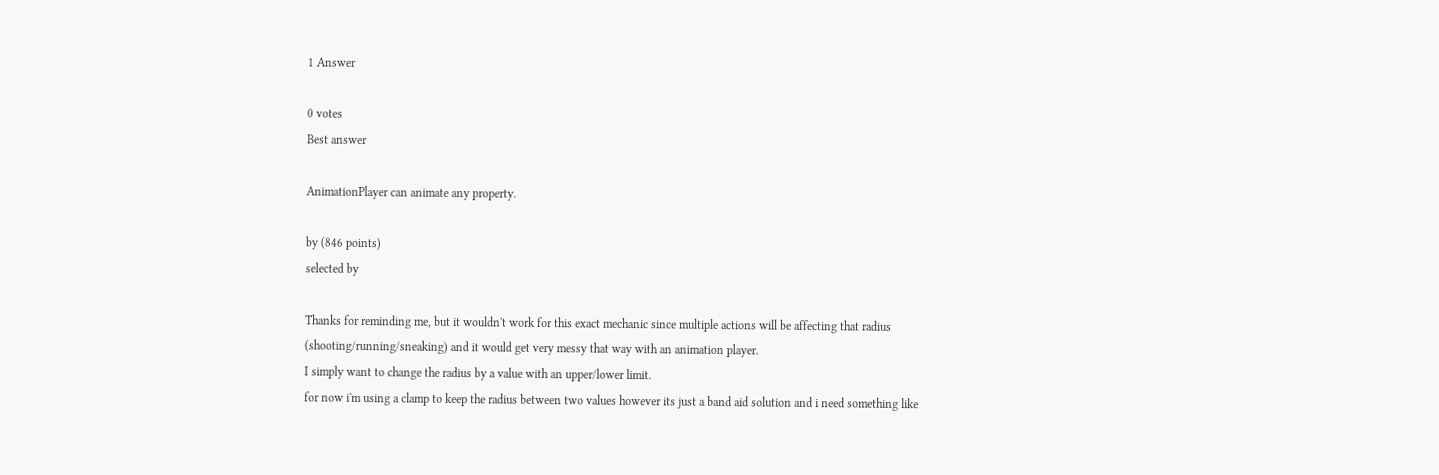1 Answer

0 votes
Best answer

AnimationPlayer can animate any property.

by (846 points)
selected by

Thanks for reminding me, but it wouldn't work for this exact mechanic since multiple actions will be affecting that radius (shooting/running/sneaking) and it would get very messy that way with an animation player.
I simply want to change the radius by a value with an upper/lower limit.
for now i'm using a clamp to keep the radius between two values however its just a band aid solution and i need something like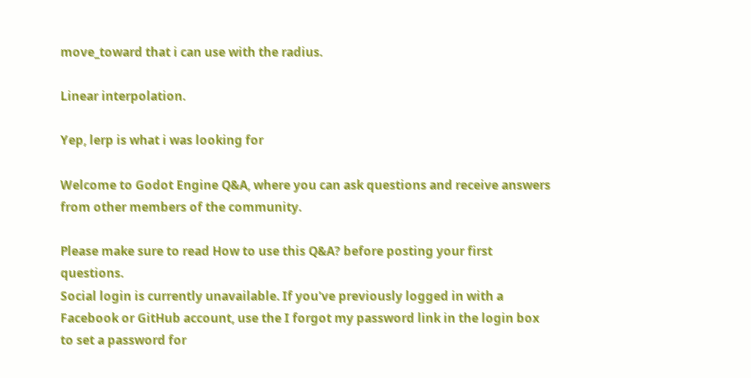move_toward that i can use with the radius.

Linear interpolation.

Yep, lerp is what i was looking for

Welcome to Godot Engine Q&A, where you can ask questions and receive answers from other members of the community.

Please make sure to read How to use this Q&A? before posting your first questions.
Social login is currently unavailable. If you've previously logged in with a Facebook or GitHub account, use the I forgot my password link in the login box to set a password for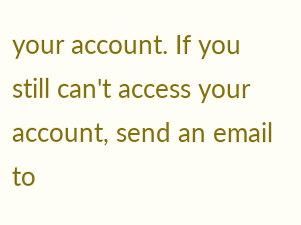your account. If you still can't access your account, send an email to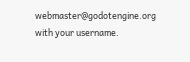webmaster@godotengine.org with your username.